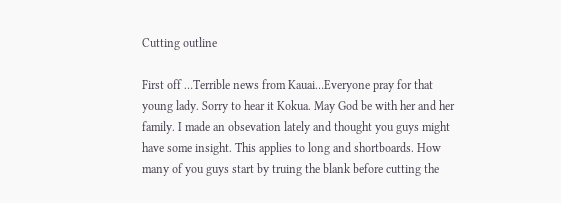Cutting outline

First off …Terrible news from Kauai…Everyone pray for that young lady. Sorry to hear it Kokua. May God be with her and her family. I made an obsevation lately and thought you guys might have some insight. This applies to long and shortboards. How many of you guys start by truing the blank before cutting the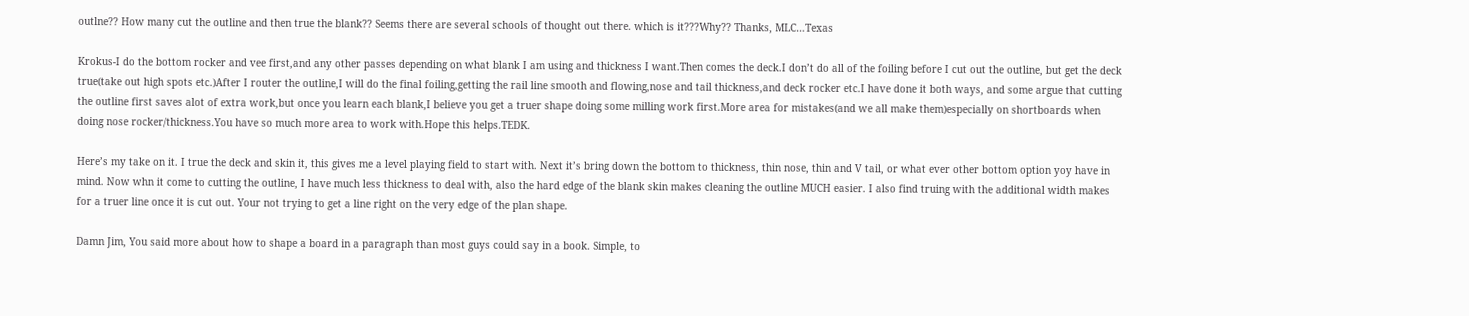outlne?? How many cut the outline and then true the blank?? Seems there are several schools of thought out there. which is it???Why?? Thanks, MLC…Texas

Krokus-I do the bottom rocker and vee first,and any other passes depending on what blank I am using and thickness I want.Then comes the deck.I don’t do all of the foiling before I cut out the outline, but get the deck true(take out high spots etc.)After I router the outline,I will do the final foiling,getting the rail line smooth and flowing,nose and tail thickness,and deck rocker etc.I have done it both ways, and some argue that cutting the outline first saves alot of extra work,but once you learn each blank,I believe you get a truer shape doing some milling work first.More area for mistakes(and we all make them)especially on shortboards when doing nose rocker/thickness.You have so much more area to work with.Hope this helps.TEDK.

Here’s my take on it. I true the deck and skin it, this gives me a level playing field to start with. Next it’s bring down the bottom to thickness, thin nose, thin and V tail, or what ever other bottom option yoy have in mind. Now whn it come to cutting the outline, I have much less thickness to deal with, also the hard edge of the blank skin makes cleaning the outline MUCH easier. I also find truing with the additional width makes for a truer line once it is cut out. Your not trying to get a line right on the very edge of the plan shape.

Damn Jim, You said more about how to shape a board in a paragraph than most guys could say in a book. Simple, to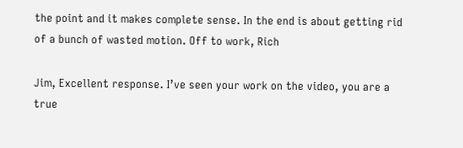the point and it makes complete sense. In the end is about getting rid of a bunch of wasted motion. Off to work, Rich

Jim, Excellent response. I’ve seen your work on the video, you are a true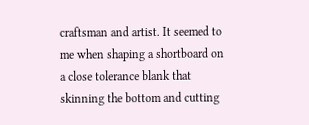craftsman and artist. It seemed to me when shaping a shortboard on a close tolerance blank that skinning the bottom and cutting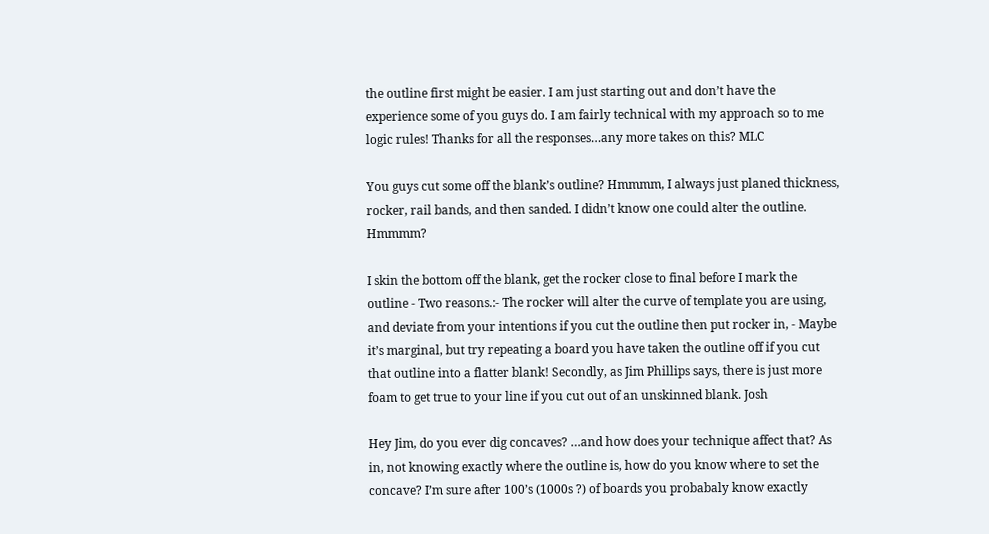the outline first might be easier. I am just starting out and don’t have the experience some of you guys do. I am fairly technical with my approach so to me logic rules! Thanks for all the responses…any more takes on this? MLC

You guys cut some off the blank’s outline? Hmmmm, I always just planed thickness, rocker, rail bands, and then sanded. I didn’t know one could alter the outline. Hmmmm?

I skin the bottom off the blank, get the rocker close to final before I mark the outline - Two reasons.:- The rocker will alter the curve of template you are using, and deviate from your intentions if you cut the outline then put rocker in, - Maybe it’s marginal, but try repeating a board you have taken the outline off if you cut that outline into a flatter blank! Secondly, as Jim Phillips says, there is just more foam to get true to your line if you cut out of an unskinned blank. Josh

Hey Jim, do you ever dig concaves? …and how does your technique affect that? As in, not knowing exactly where the outline is, how do you know where to set the concave? I’m sure after 100’s (1000s ?) of boards you probabaly know exactly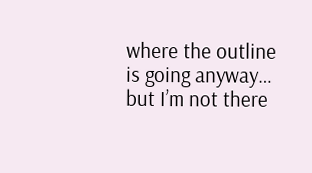where the outline is going anyway… but I’m not there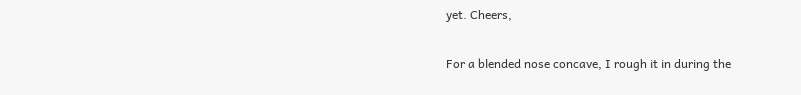yet. Cheers,

For a blended nose concave, I rough it in during the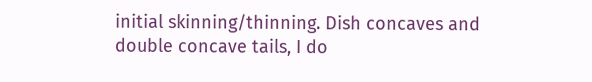initial skinning/thinning. Dish concaves and double concave tails, I do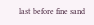last before fine sand